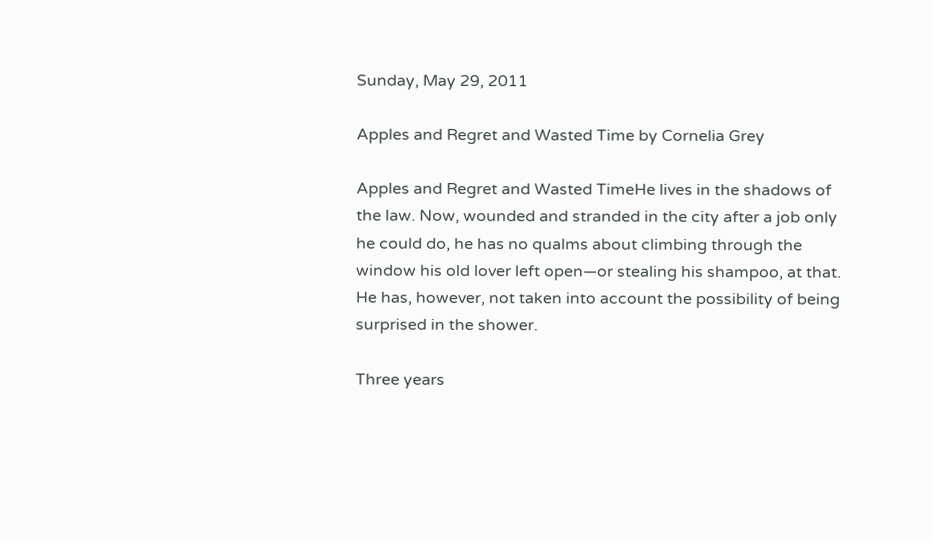Sunday, May 29, 2011

Apples and Regret and Wasted Time by Cornelia Grey

Apples and Regret and Wasted TimeHe lives in the shadows of the law. Now, wounded and stranded in the city after a job only he could do, he has no qualms about climbing through the window his old lover left open—or stealing his shampoo, at that. He has, however, not taken into account the possibility of being surprised in the shower.

Three years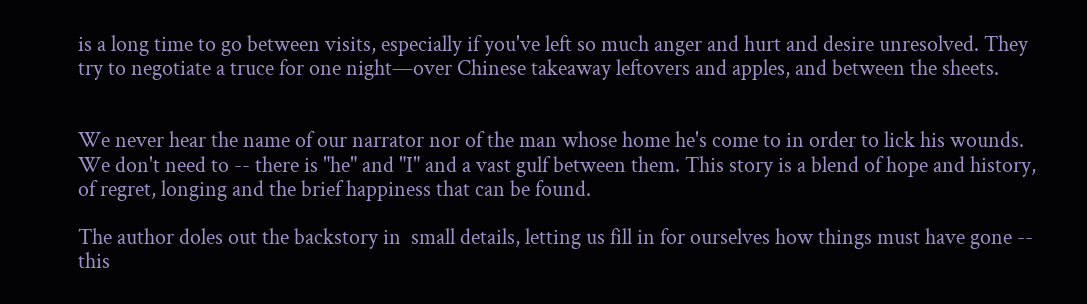is a long time to go between visits, especially if you've left so much anger and hurt and desire unresolved. They try to negotiate a truce for one night—over Chinese takeaway leftovers and apples, and between the sheets.


We never hear the name of our narrator nor of the man whose home he's come to in order to lick his wounds. We don't need to -- there is "he" and "I" and a vast gulf between them. This story is a blend of hope and history, of regret, longing and the brief happiness that can be found.

The author doles out the backstory in  small details, letting us fill in for ourselves how things must have gone -- this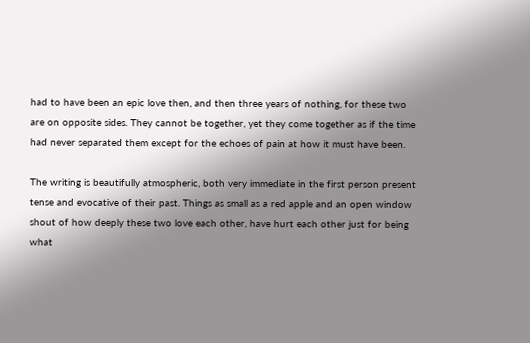had to have been an epic love then, and then three years of nothing, for these two are on opposite sides. They cannot be together, yet they come together as if the time had never separated them except for the echoes of pain at how it must have been.

The writing is beautifully atmospheric, both very immediate in the first person present tense and evocative of their past. Things as small as a red apple and an open window shout of how deeply these two love each other, have hurt each other just for being what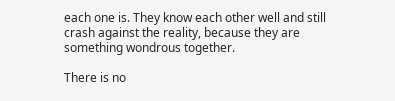each one is. They know each other well and still crash against the reality, because they are something wondrous together.

There is no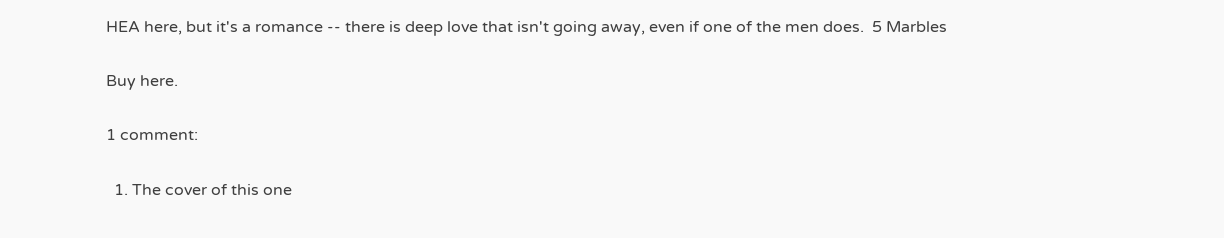HEA here, but it's a romance -- there is deep love that isn't going away, even if one of the men does.  5 Marbles

Buy here.

1 comment:

  1. The cover of this one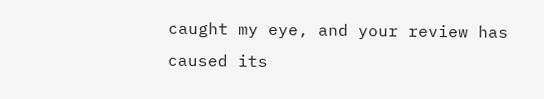caught my eye, and your review has caused its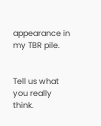appearance in my TBR pile.


Tell us what you really think.